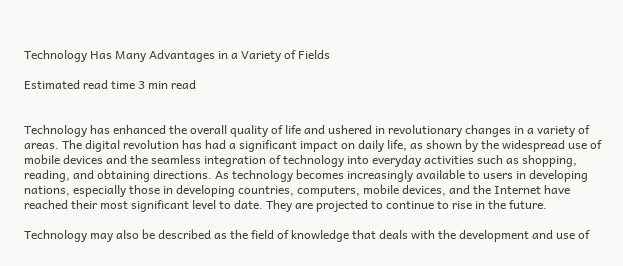Technology Has Many Advantages in a Variety of Fields

Estimated read time 3 min read


Technology has enhanced the overall quality of life and ushered in revolutionary changes in a variety of areas. The digital revolution has had a significant impact on daily life, as shown by the widespread use of mobile devices and the seamless integration of technology into everyday activities such as shopping, reading, and obtaining directions. As technology becomes increasingly available to users in developing nations, especially those in developing countries, computers, mobile devices, and the Internet have reached their most significant level to date. They are projected to continue to rise in the future.

Technology may also be described as the field of knowledge that deals with the development and use of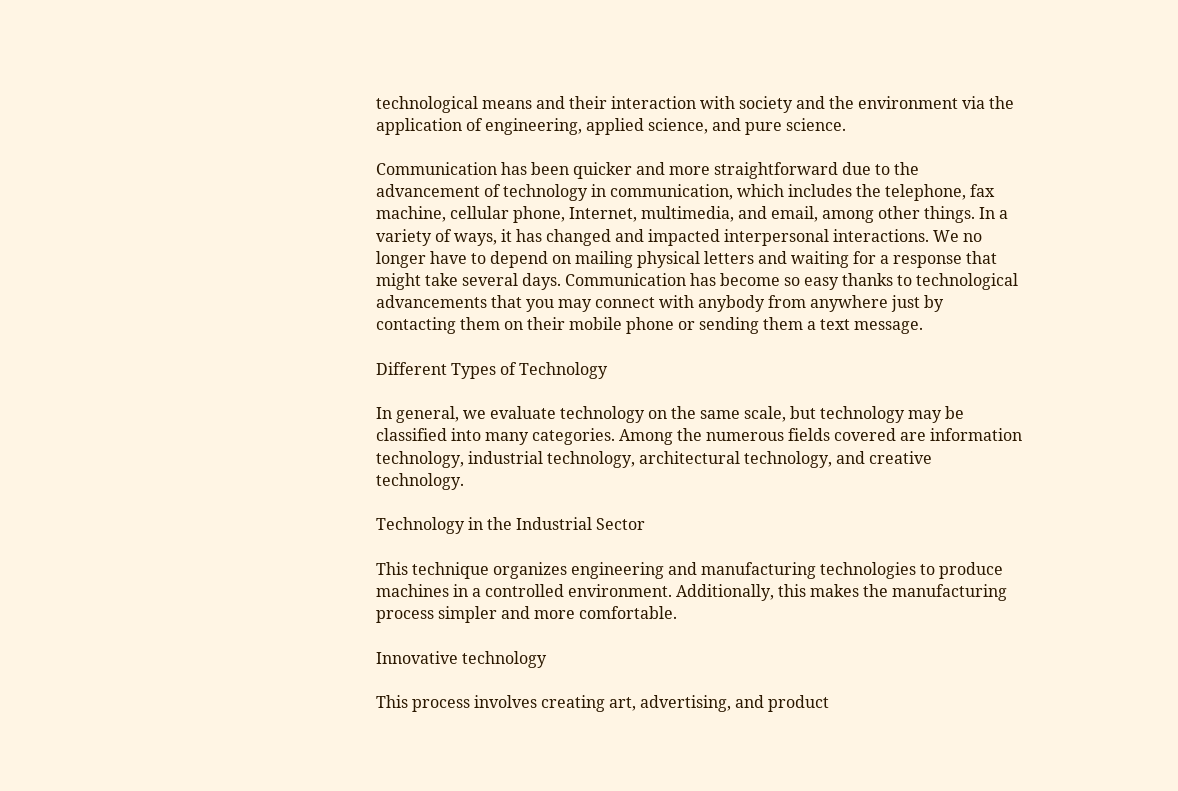technological means and their interaction with society and the environment via the application of engineering, applied science, and pure science.

Communication has been quicker and more straightforward due to the advancement of technology in communication, which includes the telephone, fax machine, cellular phone, Internet, multimedia, and email, among other things. In a variety of ways, it has changed and impacted interpersonal interactions. We no longer have to depend on mailing physical letters and waiting for a response that might take several days. Communication has become so easy thanks to technological advancements that you may connect with anybody from anywhere just by contacting them on their mobile phone or sending them a text message.

Different Types of Technology

In general, we evaluate technology on the same scale, but technology may be classified into many categories. Among the numerous fields covered are information technology, industrial technology, architectural technology, and creative technology.

Technology in the Industrial Sector

This technique organizes engineering and manufacturing technologies to produce machines in a controlled environment. Additionally, this makes the manufacturing process simpler and more comfortable.

Innovative technology

This process involves creating art, advertising, and product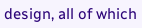design, all of which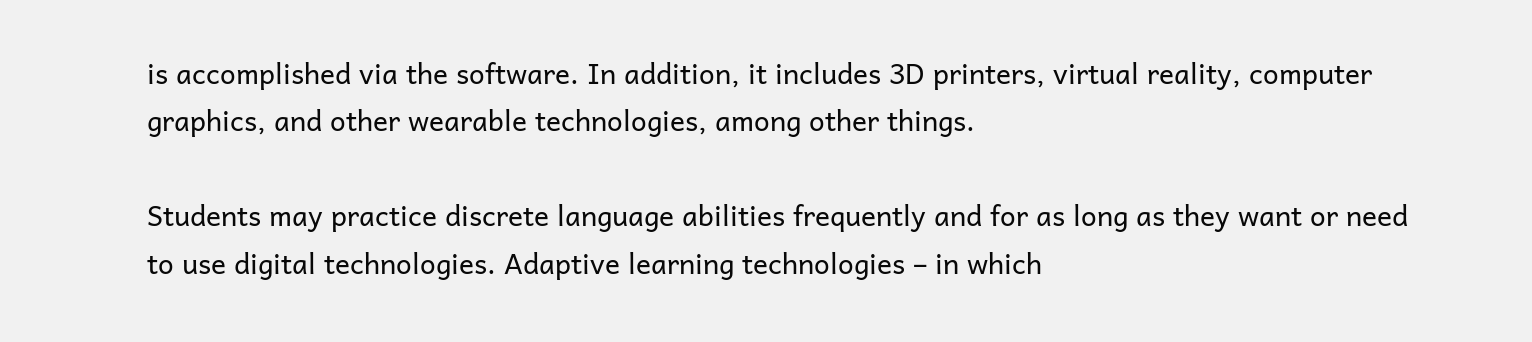is accomplished via the software. In addition, it includes 3D printers, virtual reality, computer graphics, and other wearable technologies, among other things.

Students may practice discrete language abilities frequently and for as long as they want or need to use digital technologies. Adaptive learning technologies – in which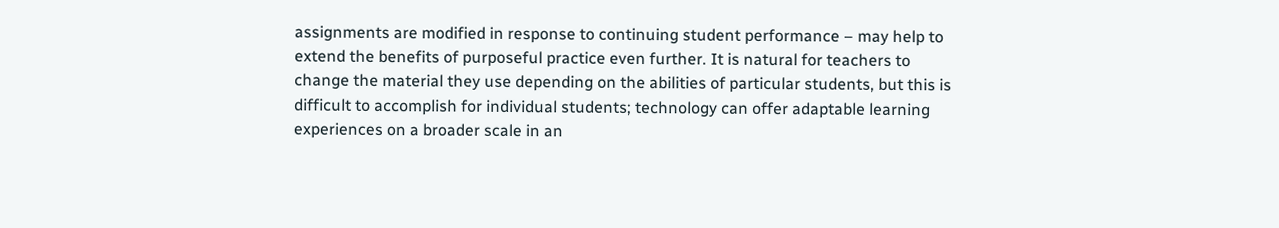assignments are modified in response to continuing student performance – may help to extend the benefits of purposeful practice even further. It is natural for teachers to change the material they use depending on the abilities of particular students, but this is difficult to accomplish for individual students; technology can offer adaptable learning experiences on a broader scale in an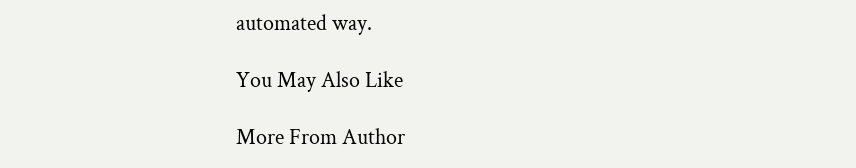automated way.

You May Also Like

More From Author